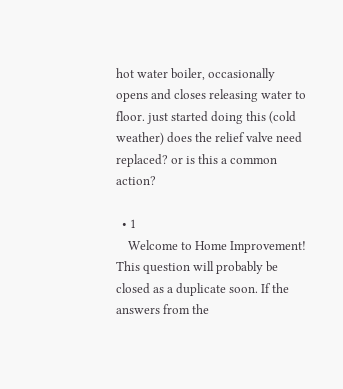hot water boiler, occasionally opens and closes releasing water to floor. just started doing this (cold weather) does the relief valve need replaced? or is this a common action?

  • 1
    Welcome to Home Improvement! This question will probably be closed as a duplicate soon. If the answers from the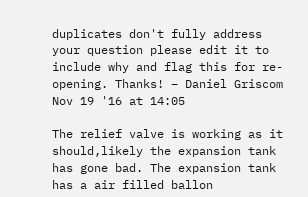duplicates don't fully address your question please edit it to include why and flag this for re-opening. Thanks! – Daniel Griscom Nov 19 '16 at 14:05

The relief valve is working as it should,likely the expansion tank has gone bad. The expansion tank has a air filled ballon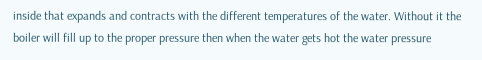inside that expands and contracts with the different temperatures of the water. Without it the boiler will fill up to the proper pressure then when the water gets hot the water pressure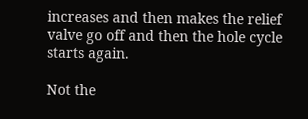increases and then makes the relief valve go off and then the hole cycle starts again.

Not the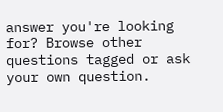answer you're looking for? Browse other questions tagged or ask your own question.